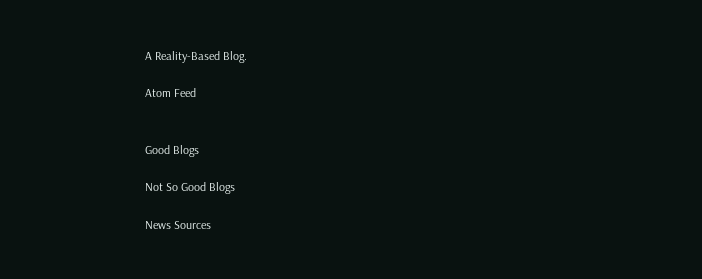A Reality-Based Blog.

Atom Feed


Good Blogs

Not So Good Blogs

News Sources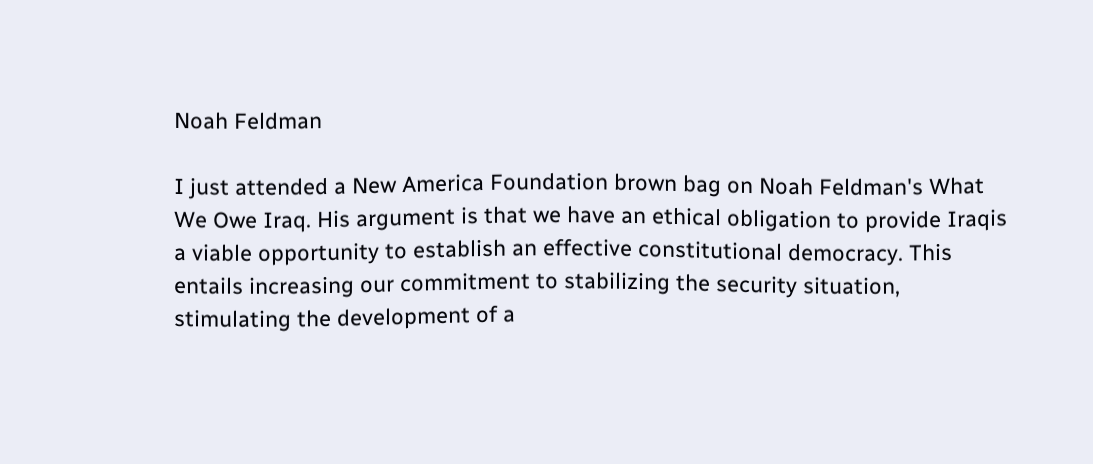Noah Feldman

I just attended a New America Foundation brown bag on Noah Feldman's What We Owe Iraq. His argument is that we have an ethical obligation to provide Iraqis a viable opportunity to establish an effective constitutional democracy. This entails increasing our commitment to stabilizing the security situation, stimulating the development of a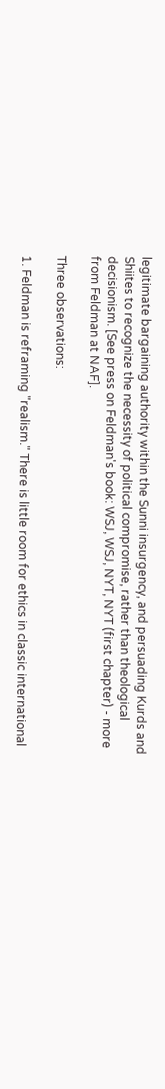legitimate bargaining authority within the Sunni insurgency, and persuading Kurds and Shiites to recognize the necessity of political compromise, rather than theological decisionism. [See press on Feldman's book: WSJ, WSJ, NYT, NYT (first chapter) - more from Feldman at NAF].

Three observations:

1. Feldman is reframing "realism." There is little room for ethics in classic international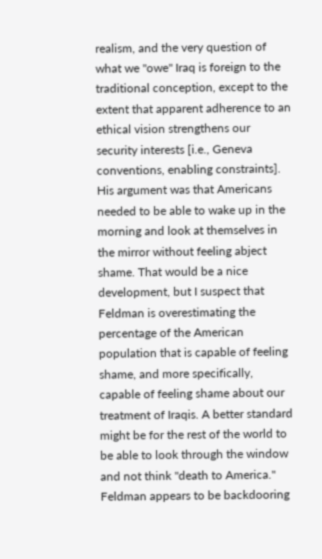realism, and the very question of what we "owe" Iraq is foreign to the traditional conception, except to the extent that apparent adherence to an ethical vision strengthens our security interests [i.e., Geneva conventions, enabling constraints]. His argument was that Americans needed to be able to wake up in the morning and look at themselves in the mirror without feeling abject shame. That would be a nice development, but I suspect that Feldman is overestimating the percentage of the American population that is capable of feeling shame, and more specifically, capable of feeling shame about our treatment of Iraqis. A better standard might be for the rest of the world to be able to look through the window and not think "death to America." Feldman appears to be backdooring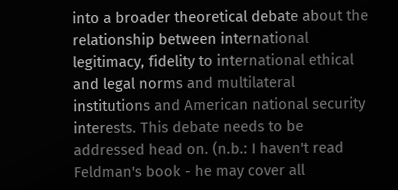into a broader theoretical debate about the relationship between international legitimacy, fidelity to international ethical and legal norms and multilateral institutions and American national security interests. This debate needs to be addressed head on. (n.b.: I haven't read Feldman's book - he may cover all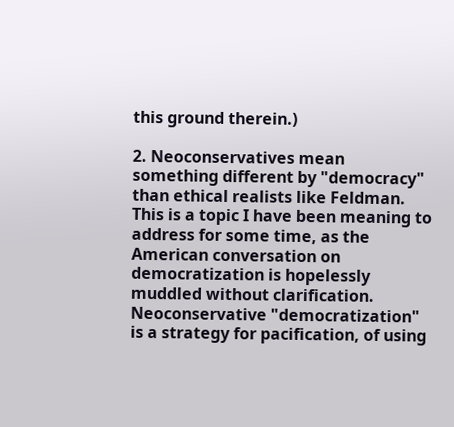this ground therein.)

2. Neoconservatives mean something different by "democracy" than ethical realists like Feldman. This is a topic I have been meaning to address for some time, as the American conversation on democratization is hopelessly muddled without clarification. Neoconservative "democratization" is a strategy for pacification, of using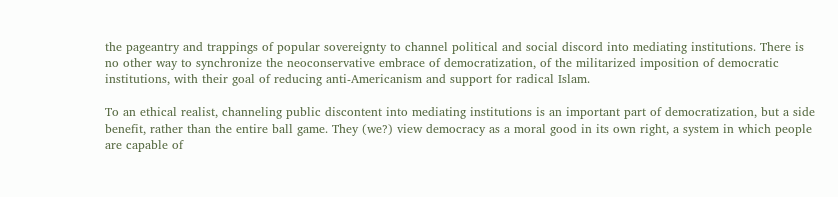the pageantry and trappings of popular sovereignty to channel political and social discord into mediating institutions. There is no other way to synchronize the neoconservative embrace of democratization, of the militarized imposition of democratic institutions, with their goal of reducing anti-Americanism and support for radical Islam.

To an ethical realist, channeling public discontent into mediating institutions is an important part of democratization, but a side benefit, rather than the entire ball game. They (we?) view democracy as a moral good in its own right, a system in which people are capable of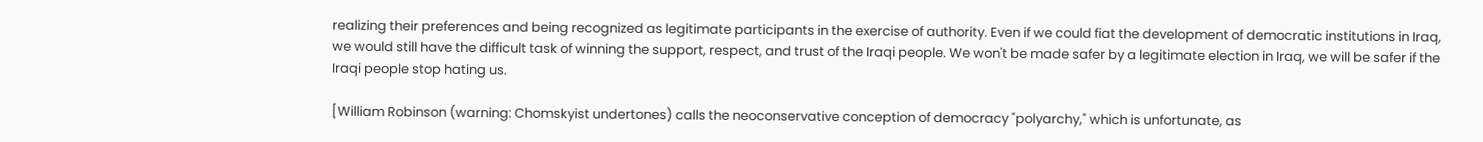realizing their preferences and being recognized as legitimate participants in the exercise of authority. Even if we could fiat the development of democratic institutions in Iraq, we would still have the difficult task of winning the support, respect, and trust of the Iraqi people. We won't be made safer by a legitimate election in Iraq, we will be safer if the Iraqi people stop hating us.

[William Robinson (warning: Chomskyist undertones) calls the neoconservative conception of democracy "polyarchy," which is unfortunate, as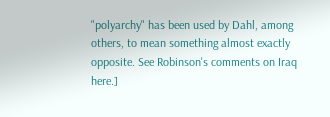"polyarchy" has been used by Dahl, among others, to mean something almost exactly opposite. See Robinson's comments on Iraq here.]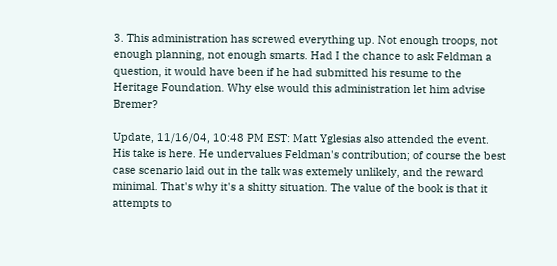3. This administration has screwed everything up. Not enough troops, not enough planning, not enough smarts. Had I the chance to ask Feldman a question, it would have been if he had submitted his resume to the Heritage Foundation. Why else would this administration let him advise Bremer?

Update, 11/16/04, 10:48 PM EST: Matt Yglesias also attended the event. His take is here. He undervalues Feldman's contribution; of course the best case scenario laid out in the talk was extemely unlikely, and the reward minimal. That's why it's a shitty situation. The value of the book is that it attempts to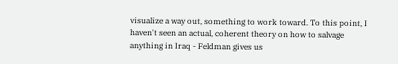visualize a way out, something to work toward. To this point, I haven't seen an actual, coherent theory on how to salvage anything in Iraq - Feldman gives us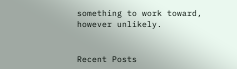something to work toward, however unlikely.


Recent Posts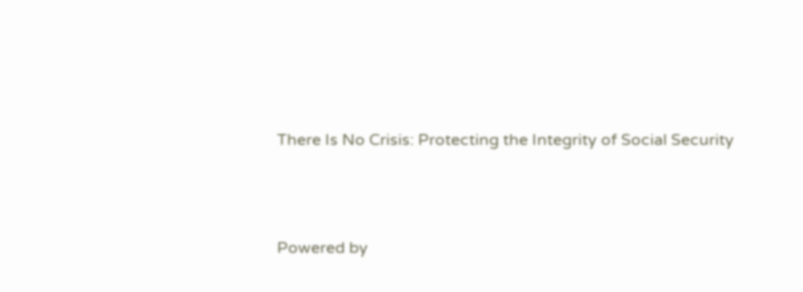There Is No Crisis: Protecting the Integrity of Social Security



Powered by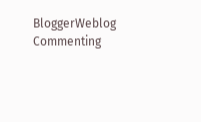BloggerWeblog Commenting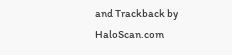and Trackback by HaloScan.com